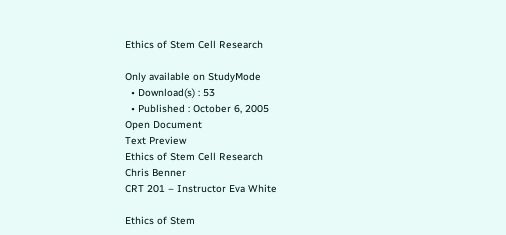Ethics of Stem Cell Research

Only available on StudyMode
  • Download(s) : 53
  • Published : October 6, 2005
Open Document
Text Preview
Ethics of Stem Cell Research
Chris Benner
CRT 201 – Instructor Eva White

Ethics of Stem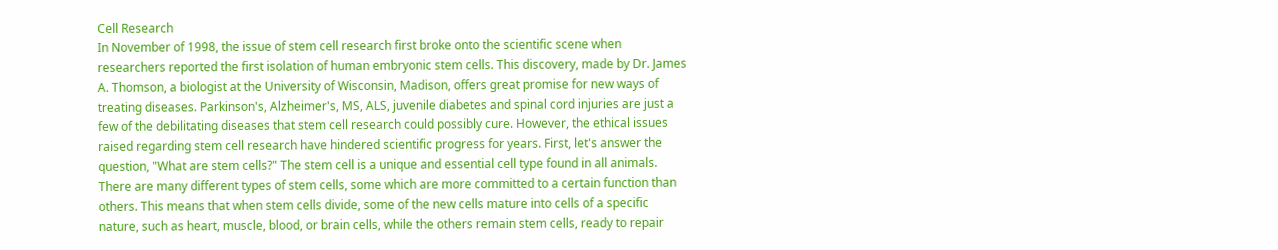Cell Research
In November of 1998, the issue of stem cell research first broke onto the scientific scene when researchers reported the first isolation of human embryonic stem cells. This discovery, made by Dr. James A. Thomson, a biologist at the University of Wisconsin, Madison, offers great promise for new ways of treating diseases. Parkinson's, Alzheimer's, MS, ALS, juvenile diabetes and spinal cord injuries are just a few of the debilitating diseases that stem cell research could possibly cure. However, the ethical issues raised regarding stem cell research have hindered scientific progress for years. First, let's answer the question, "What are stem cells?" The stem cell is a unique and essential cell type found in all animals. There are many different types of stem cells, some which are more committed to a certain function than others. This means that when stem cells divide, some of the new cells mature into cells of a specific nature, such as heart, muscle, blood, or brain cells, while the others remain stem cells, ready to repair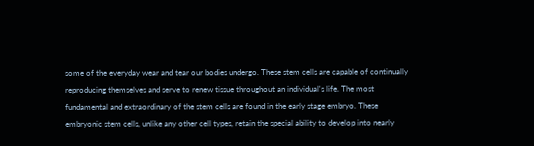some of the everyday wear and tear our bodies undergo. These stem cells are capable of continually reproducing themselves and serve to renew tissue throughout an individual's life. The most fundamental and extraordinary of the stem cells are found in the early stage embryo. These embryonic stem cells, unlike any other cell types, retain the special ability to develop into nearly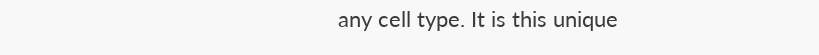any cell type. It is this unique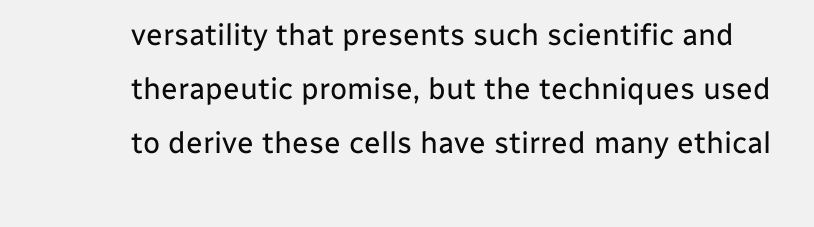versatility that presents such scientific and therapeutic promise, but the techniques used to derive these cells have stirred many ethical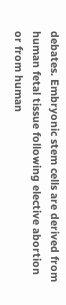debates. Embryonic stem cells are derived from human fetal tissue following elective abortion or from human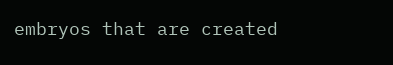embryos that are created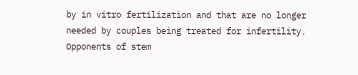by in vitro fertilization and that are no longer needed by couples being treated for infertility. Opponents of stem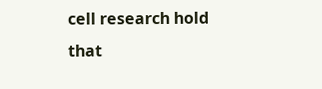cell research hold that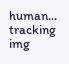human...
tracking img